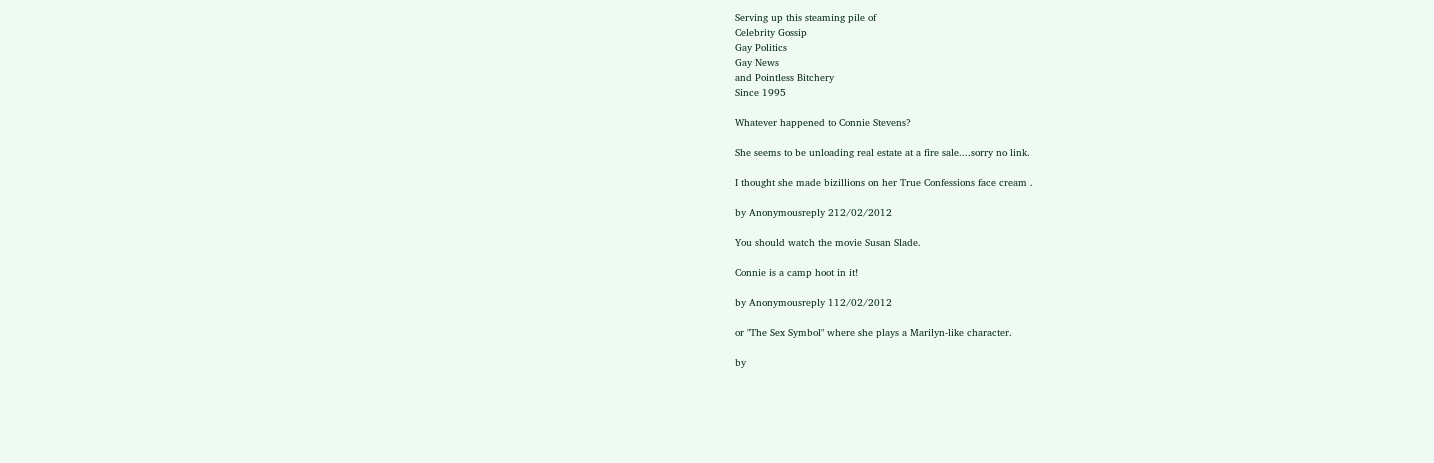Serving up this steaming pile of
Celebrity Gossip
Gay Politics
Gay News
and Pointless Bitchery
Since 1995

Whatever happened to Connie Stevens?

She seems to be unloading real estate at a fire sale....sorry no link.

I thought she made bizillions on her True Confessions face cream .

by Anonymousreply 212/02/2012

You should watch the movie Susan Slade.

Connie is a camp hoot in it!

by Anonymousreply 112/02/2012

or "The Sex Symbol" where she plays a Marilyn-like character.

by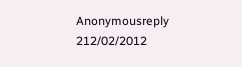Anonymousreply 212/02/2012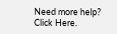Need more help? Click Here.